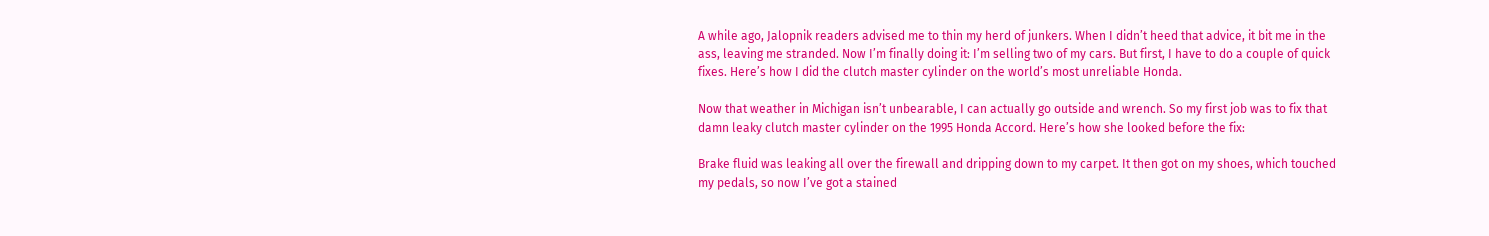A while ago, Jalopnik readers advised me to thin my herd of junkers. When I didn’t heed that advice, it bit me in the ass, leaving me stranded. Now I’m finally doing it: I’m selling two of my cars. But first, I have to do a couple of quick fixes. Here’s how I did the clutch master cylinder on the world’s most unreliable Honda.

Now that weather in Michigan isn’t unbearable, I can actually go outside and wrench. So my first job was to fix that damn leaky clutch master cylinder on the 1995 Honda Accord. Here’s how she looked before the fix:

Brake fluid was leaking all over the firewall and dripping down to my carpet. It then got on my shoes, which touched my pedals, so now I’ve got a stained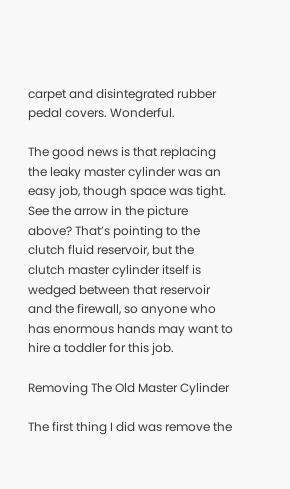carpet and disintegrated rubber pedal covers. Wonderful.

The good news is that replacing the leaky master cylinder was an easy job, though space was tight. See the arrow in the picture above? That’s pointing to the clutch fluid reservoir, but the clutch master cylinder itself is wedged between that reservoir and the firewall, so anyone who has enormous hands may want to hire a toddler for this job.

Removing The Old Master Cylinder

The first thing I did was remove the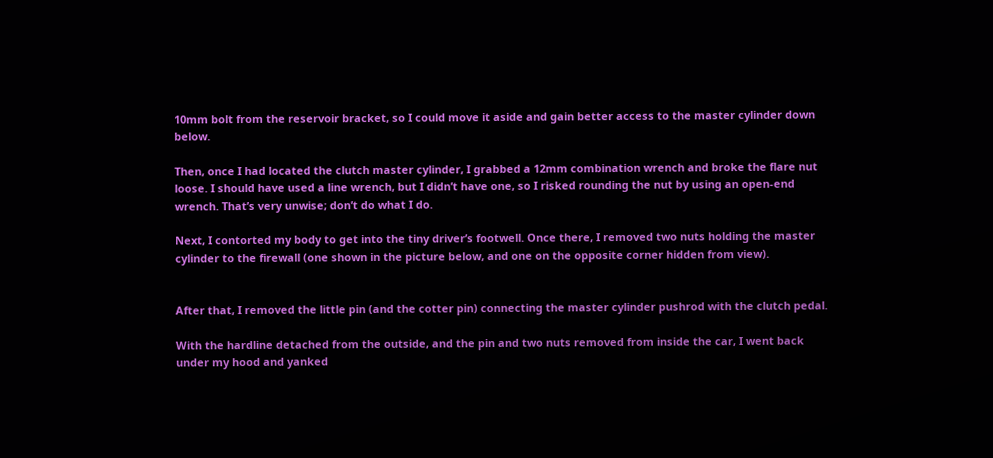10mm bolt from the reservoir bracket, so I could move it aside and gain better access to the master cylinder down below.

Then, once I had located the clutch master cylinder, I grabbed a 12mm combination wrench and broke the flare nut loose. I should have used a line wrench, but I didn’t have one, so I risked rounding the nut by using an open-end wrench. That’s very unwise; don’t do what I do.

Next, I contorted my body to get into the tiny driver’s footwell. Once there, I removed two nuts holding the master cylinder to the firewall (one shown in the picture below, and one on the opposite corner hidden from view).


After that, I removed the little pin (and the cotter pin) connecting the master cylinder pushrod with the clutch pedal.

With the hardline detached from the outside, and the pin and two nuts removed from inside the car, I went back under my hood and yanked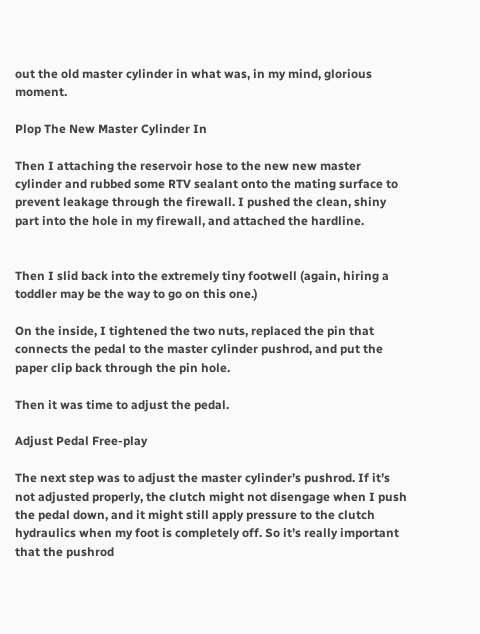out the old master cylinder in what was, in my mind, glorious moment.

Plop The New Master Cylinder In

Then I attaching the reservoir hose to the new new master cylinder and rubbed some RTV sealant onto the mating surface to prevent leakage through the firewall. I pushed the clean, shiny part into the hole in my firewall, and attached the hardline.


Then I slid back into the extremely tiny footwell (again, hiring a toddler may be the way to go on this one.)

On the inside, I tightened the two nuts, replaced the pin that connects the pedal to the master cylinder pushrod, and put the paper clip back through the pin hole.

Then it was time to adjust the pedal.

Adjust Pedal Free-play

The next step was to adjust the master cylinder’s pushrod. If it’s not adjusted properly, the clutch might not disengage when I push the pedal down, and it might still apply pressure to the clutch hydraulics when my foot is completely off. So it’s really important that the pushrod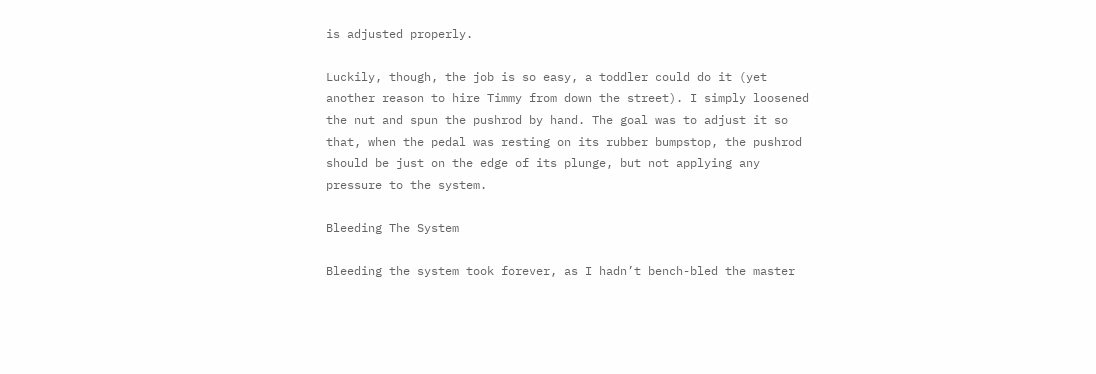is adjusted properly.

Luckily, though, the job is so easy, a toddler could do it (yet another reason to hire Timmy from down the street). I simply loosened the nut and spun the pushrod by hand. The goal was to adjust it so that, when the pedal was resting on its rubber bumpstop, the pushrod should be just on the edge of its plunge, but not applying any pressure to the system.

Bleeding The System

Bleeding the system took forever, as I hadn’t bench-bled the master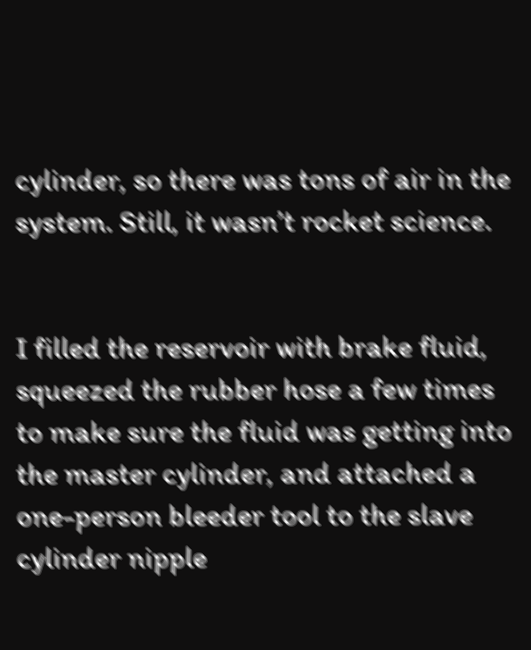cylinder, so there was tons of air in the system. Still, it wasn’t rocket science.


I filled the reservoir with brake fluid, squeezed the rubber hose a few times to make sure the fluid was getting into the master cylinder, and attached a one-person bleeder tool to the slave cylinder nipple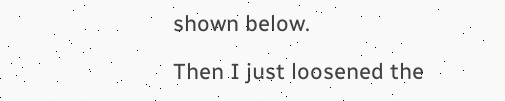shown below.

Then I just loosened the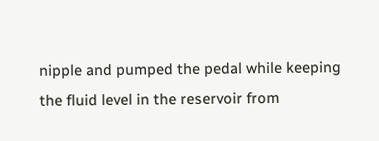nipple and pumped the pedal while keeping the fluid level in the reservoir from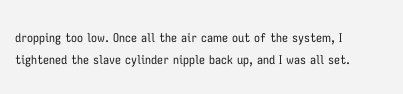dropping too low. Once all the air came out of the system, I tightened the slave cylinder nipple back up, and I was all set.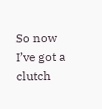So now I’ve got a clutch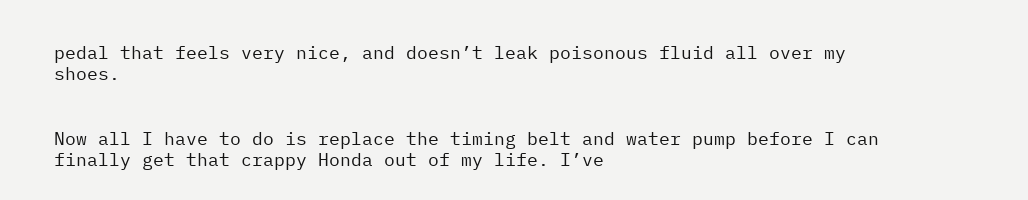pedal that feels very nice, and doesn’t leak poisonous fluid all over my shoes.


Now all I have to do is replace the timing belt and water pump before I can finally get that crappy Honda out of my life. I’ve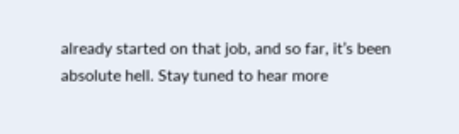already started on that job, and so far, it’s been absolute hell. Stay tuned to hear more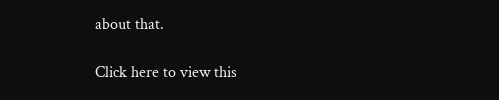about that.

Click here to view this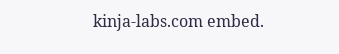kinja-labs.com embed.